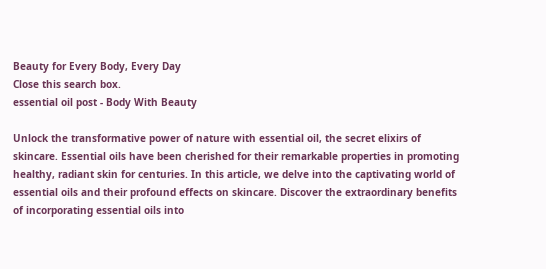Beauty for Every Body, Every Day
Close this search box.
essential oil post - Body With Beauty

Unlock the transformative power of nature with essential oil, the secret elixirs of skincare. Essential oils have been cherished for their remarkable properties in promoting healthy, radiant skin for centuries. In this article, we delve into the captivating world of essential oils and their profound effects on skincare. Discover the extraordinary benefits of incorporating essential oils into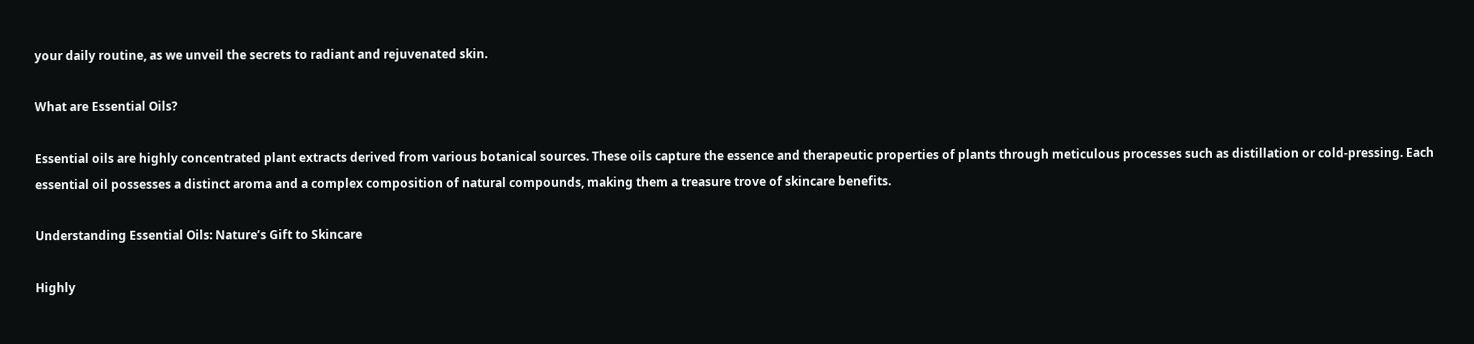your daily routine, as we unveil the secrets to radiant and rejuvenated skin.

What are Essential Oils?

Essential oils are highly concentrated plant extracts derived from various botanical sources. These oils capture the essence and therapeutic properties of plants through meticulous processes such as distillation or cold-pressing. Each essential oil possesses a distinct aroma and a complex composition of natural compounds, making them a treasure trove of skincare benefits.

Understanding Essential Oils: Nature’s Gift to Skincare

Highly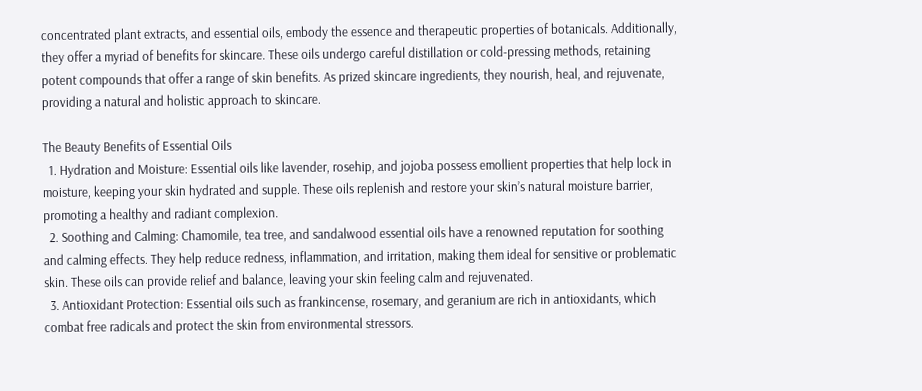concentrated plant extracts, and essential oils, embody the essence and therapeutic properties of botanicals. Additionally, they offer a myriad of benefits for skincare. These oils undergo careful distillation or cold-pressing methods, retaining potent compounds that offer a range of skin benefits. As prized skincare ingredients, they nourish, heal, and rejuvenate, providing a natural and holistic approach to skincare.

The Beauty Benefits of Essential Oils
  1. Hydration and Moisture: Essential oils like lavender, rosehip, and jojoba possess emollient properties that help lock in moisture, keeping your skin hydrated and supple. These oils replenish and restore your skin’s natural moisture barrier, promoting a healthy and radiant complexion.
  2. Soothing and Calming: Chamomile, tea tree, and sandalwood essential oils have a renowned reputation for soothing and calming effects. They help reduce redness, inflammation, and irritation, making them ideal for sensitive or problematic skin. These oils can provide relief and balance, leaving your skin feeling calm and rejuvenated.
  3. Antioxidant Protection: Essential oils such as frankincense, rosemary, and geranium are rich in antioxidants, which combat free radicals and protect the skin from environmental stressors.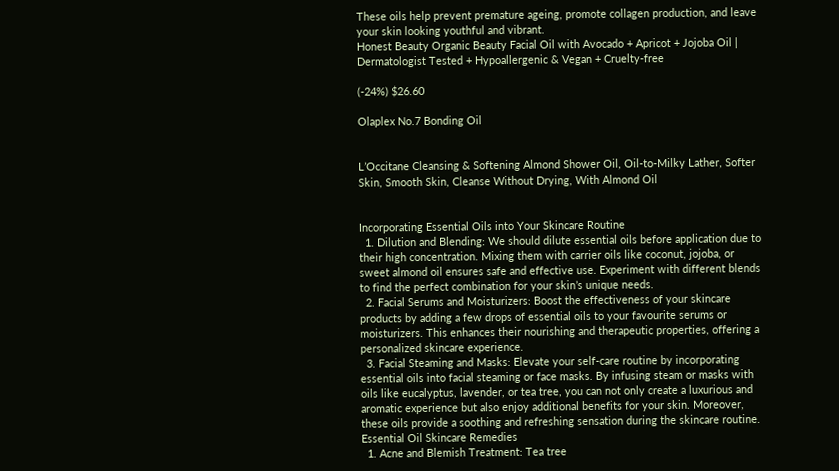These oils help prevent premature ageing, promote collagen production, and leave your skin looking youthful and vibrant.
Honest Beauty Organic Beauty Facial Oil with Avocado + Apricot + Jojoba Oil | Dermatologist Tested + Hypoallergenic & Vegan + Cruelty-free

(-24%) $26.60

Olaplex No.7 Bonding Oil


L’Occitane Cleansing & Softening Almond Shower Oil, Oil-to-Milky Lather, Softer Skin, Smooth Skin, Cleanse Without Drying, With Almond Oil


Incorporating Essential Oils into Your Skincare Routine
  1. Dilution and Blending: We should dilute essential oils before application due to their high concentration. Mixing them with carrier oils like coconut, jojoba, or sweet almond oil ensures safe and effective use. Experiment with different blends to find the perfect combination for your skin’s unique needs.
  2. Facial Serums and Moisturizers: Boost the effectiveness of your skincare products by adding a few drops of essential oils to your favourite serums or moisturizers. This enhances their nourishing and therapeutic properties, offering a personalized skincare experience.
  3. Facial Steaming and Masks: Elevate your self-care routine by incorporating essential oils into facial steaming or face masks. By infusing steam or masks with oils like eucalyptus, lavender, or tea tree, you can not only create a luxurious and aromatic experience but also enjoy additional benefits for your skin. Moreover, these oils provide a soothing and refreshing sensation during the skincare routine.
Essential Oil Skincare Remedies
  1. Acne and Blemish Treatment: Tea tree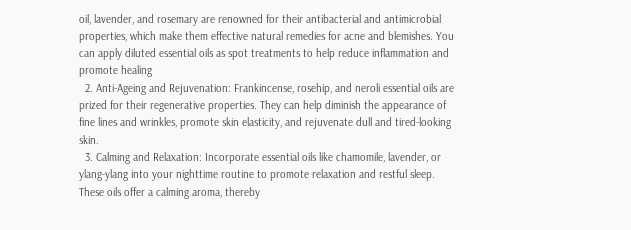oil, lavender, and rosemary are renowned for their antibacterial and antimicrobial properties, which make them effective natural remedies for acne and blemishes. You can apply diluted essential oils as spot treatments to help reduce inflammation and promote healing
  2. Anti-Ageing and Rejuvenation: Frankincense, rosehip, and neroli essential oils are prized for their regenerative properties. They can help diminish the appearance of fine lines and wrinkles, promote skin elasticity, and rejuvenate dull and tired-looking skin.
  3. Calming and Relaxation: Incorporate essential oils like chamomile, lavender, or ylang-ylang into your nighttime routine to promote relaxation and restful sleep. These oils offer a calming aroma, thereby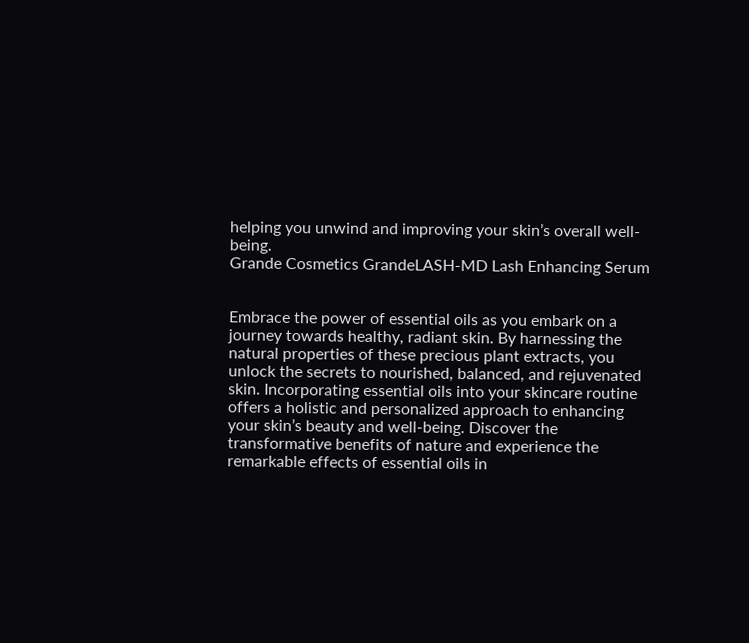helping you unwind and improving your skin’s overall well-being.
Grande Cosmetics GrandeLASH-MD Lash Enhancing Serum


Embrace the power of essential oils as you embark on a journey towards healthy, radiant skin. By harnessing the natural properties of these precious plant extracts, you unlock the secrets to nourished, balanced, and rejuvenated skin. Incorporating essential oils into your skincare routine offers a holistic and personalized approach to enhancing your skin’s beauty and well-being. Discover the transformative benefits of nature and experience the remarkable effects of essential oils in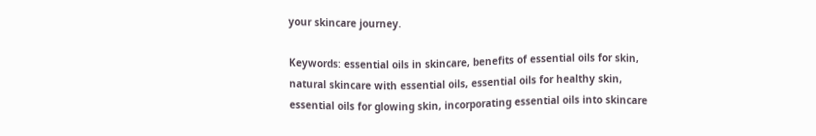your skincare journey.

Keywords: essential oils in skincare, benefits of essential oils for skin, natural skincare with essential oils, essential oils for healthy skin, essential oils for glowing skin, incorporating essential oils into skincare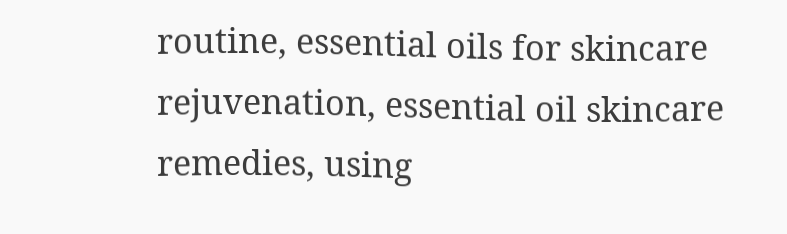routine, essential oils for skincare rejuvenation, essential oil skincare remedies, using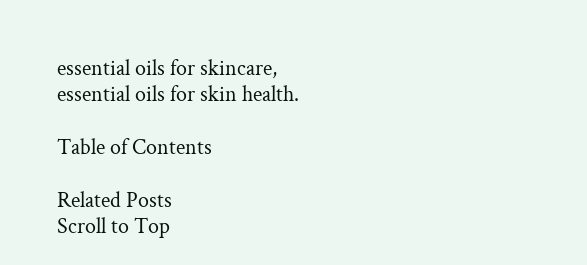essential oils for skincare, essential oils for skin health.

Table of Contents

Related Posts
Scroll to Top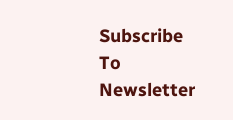Subscribe To Newsletter